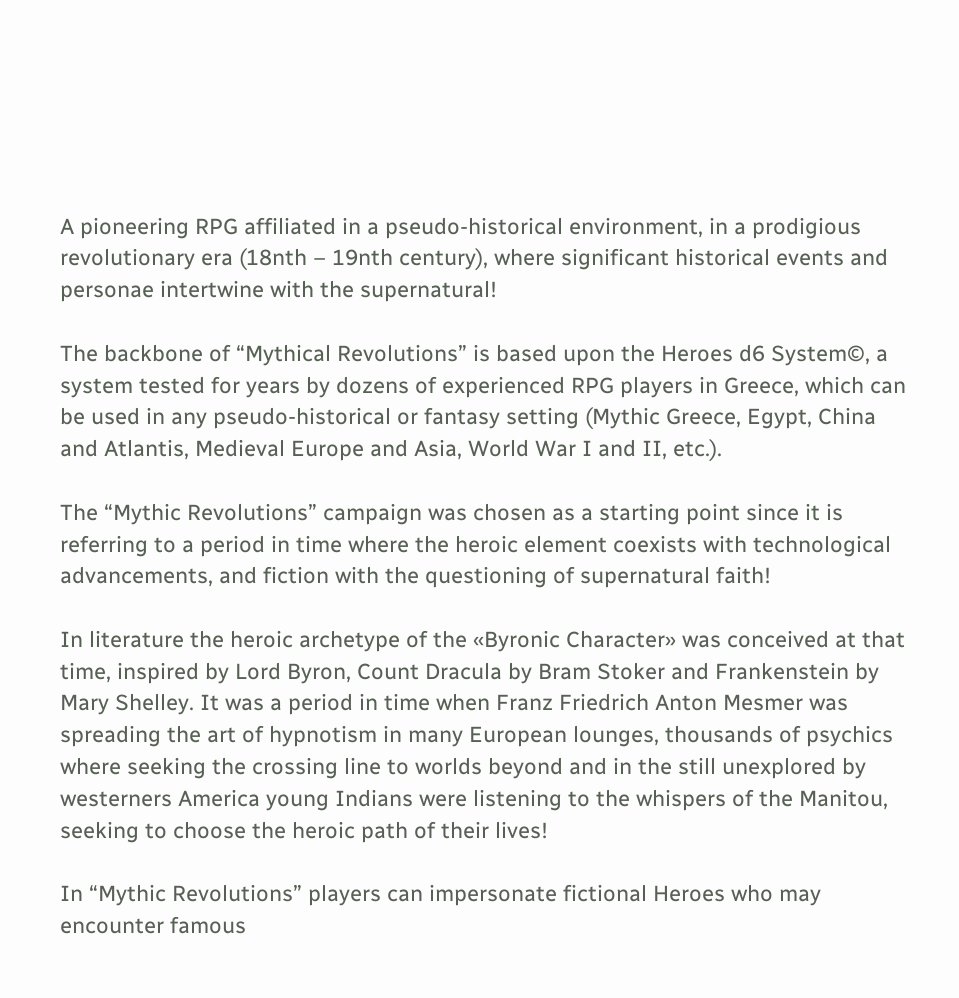A pioneering RPG affiliated in a pseudo-historical environment, in a prodigious revolutionary era (18nth – 19nth century), where significant historical events and personae intertwine with the supernatural!

The backbone of “Mythical Revolutions” is based upon the Heroes d6 System©, a system tested for years by dozens of experienced RPG players in Greece, which can be used in any pseudo-historical or fantasy setting (Mythic Greece, Egypt, China and Atlantis, Medieval Europe and Asia, World War I and II, etc.).

The “Mythic Revolutions” campaign was chosen as a starting point since it is referring to a period in time where the heroic element coexists with technological advancements, and fiction with the questioning of supernatural faith!

In literature the heroic archetype of the «Byronic Character» was conceived at that time, inspired by Lord Byron, Count Dracula by Bram Stoker and Frankenstein by Mary Shelley. It was a period in time when Franz Friedrich Anton Mesmer was spreading the art of hypnotism in many European lounges, thousands of psychics where seeking the crossing line to worlds beyond and in the still unexplored by westerners America young Indians were listening to the whispers of the Manitou, seeking to choose the heroic path of their lives!

In “Mythic Revolutions” players can impersonate fictional Heroes who may encounter famous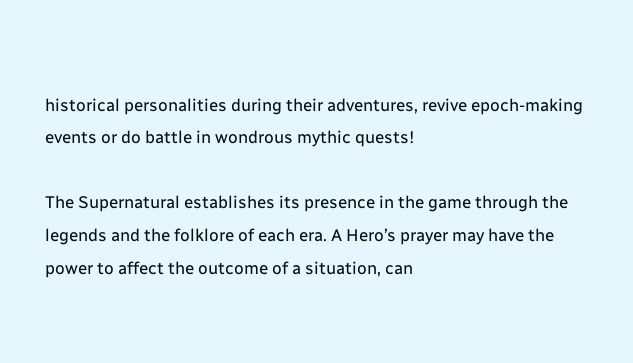historical personalities during their adventures, revive epoch-making events or do battle in wondrous mythic quests!

The Supernatural establishes its presence in the game through the legends and the folklore of each era. A Hero’s prayer may have the power to affect the outcome of a situation, can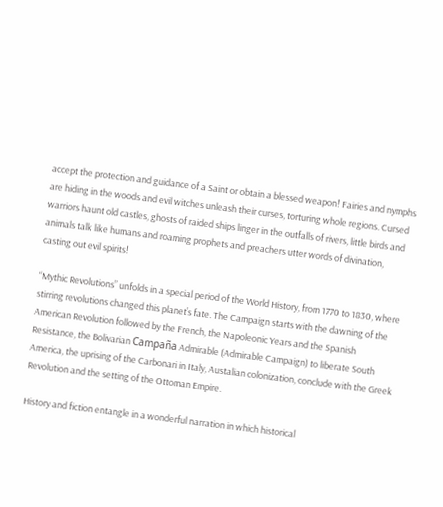accept the protection and guidance of a Saint or obtain a blessed weapon! Fairies and nymphs are hiding in the woods and evil witches unleash their curses, torturing whole regions. Cursed warriors haunt old castles, ghosts of raided ships linger in the outfalls of rivers, little birds and animals talk like humans and roaming prophets and preachers utter words of divination, casting out evil spirits!

“Mythic Revolutions” unfolds in a special period of the World History, from 1770 to 1830, where stirring revolutions changed this planet’s fate. The Campaign starts with the dawning of the American Revolution followed by the French, the Napoleonic Years and the Spanish Resistance, the Bolivarian Campaña Admirable (Admirable Campaign) to liberate South America, the uprising of the Carbonari in Italy, Austalian colonization, conclude with the Greek Revolution and the setting of the Ottoman Empire.

History and fiction entangle in a wonderful narration in which historical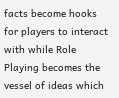facts become hooks for players to interact with while Role Playing becomes the vessel of ideas which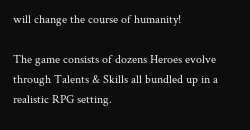will change the course of humanity!

The game consists of dozens Heroes evolve through Talents & Skills all bundled up in a realistic RPG setting.